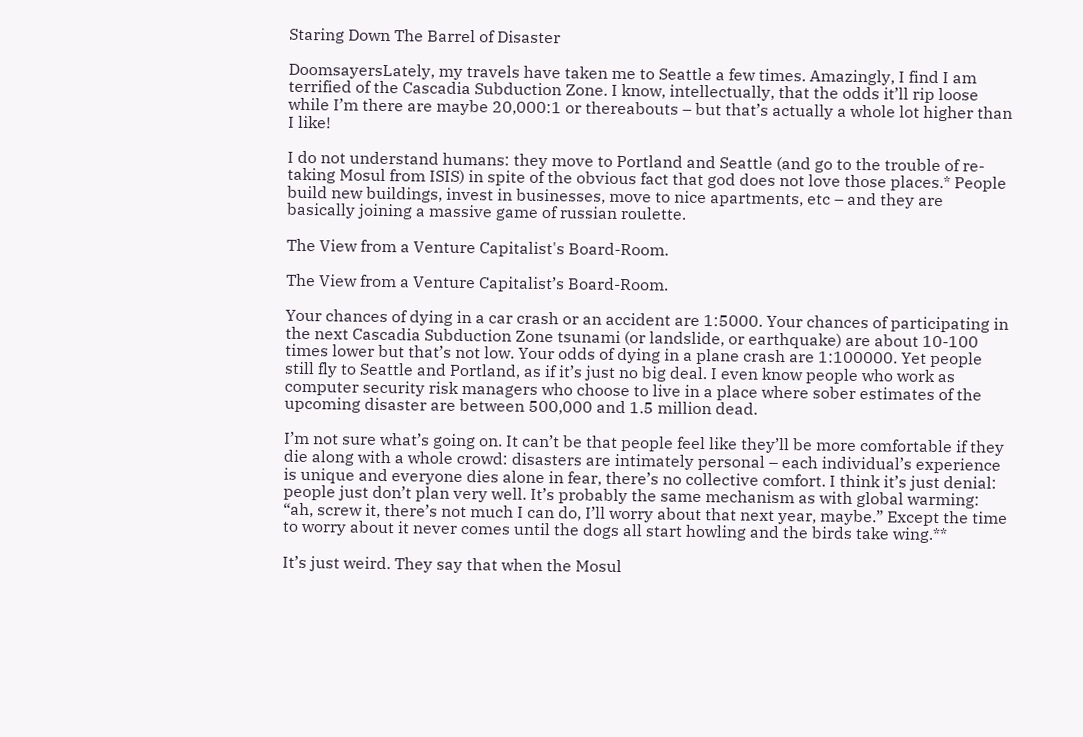Staring Down The Barrel of Disaster

DoomsayersLately, my travels have taken me to Seattle a few times. Amazingly, I find I am terrified of the Cascadia Subduction Zone. I know, intellectually, that the odds it’ll rip loose while I’m there are maybe 20,000:1 or thereabouts – but that’s actually a whole lot higher than I like!

I do not understand humans: they move to Portland and Seattle (and go to the trouble of re-taking Mosul from ISIS) in spite of the obvious fact that god does not love those places.* People build new buildings, invest in businesses, move to nice apartments, etc – and they are basically joining a massive game of russian roulette.

The View from a Venture Capitalist's Board-Room.

The View from a Venture Capitalist’s Board-Room.

Your chances of dying in a car crash or an accident are 1:5000. Your chances of participating in the next Cascadia Subduction Zone tsunami (or landslide, or earthquake) are about 10-100 times lower but that’s not low. Your odds of dying in a plane crash are 1:100000. Yet people still fly to Seattle and Portland, as if it’s just no big deal. I even know people who work as computer security risk managers who choose to live in a place where sober estimates of the upcoming disaster are between 500,000 and 1.5 million dead.

I’m not sure what’s going on. It can’t be that people feel like they’ll be more comfortable if they die along with a whole crowd: disasters are intimately personal – each individual’s experience is unique and everyone dies alone in fear, there’s no collective comfort. I think it’s just denial: people just don’t plan very well. It’s probably the same mechanism as with global warming: “ah, screw it, there’s not much I can do, I’ll worry about that next year, maybe.” Except the time to worry about it never comes until the dogs all start howling and the birds take wing.**

It’s just weird. They say that when the Mosul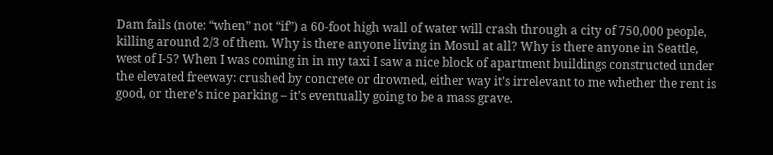Dam fails (note: “when” not “if”) a 60-foot high wall of water will crash through a city of 750,000 people, killing around 2/3 of them. Why is there anyone living in Mosul at all? Why is there anyone in Seattle, west of I-5? When I was coming in in my taxi I saw a nice block of apartment buildings constructed under the elevated freeway: crushed by concrete or drowned, either way it’s irrelevant to me whether the rent is good, or there’s nice parking – it’s eventually going to be a mass grave.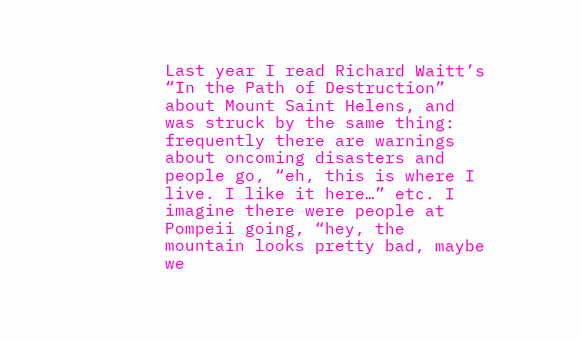Last year I read Richard Waitt’s “In the Path of Destruction” about Mount Saint Helens, and was struck by the same thing: frequently there are warnings about oncoming disasters and people go, “eh, this is where I live. I like it here…” etc. I imagine there were people at Pompeii going, “hey, the mountain looks pretty bad, maybe we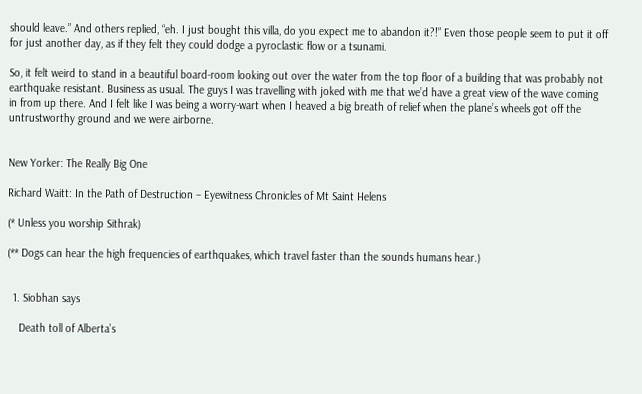should leave.” And others replied, “eh. I just bought this villa, do you expect me to abandon it?!” Even those people seem to put it off for just another day, as if they felt they could dodge a pyroclastic flow or a tsunami.

So, it felt weird to stand in a beautiful board-room looking out over the water from the top floor of a building that was probably not earthquake resistant. Business as usual. The guys I was travelling with joked with me that we’d have a great view of the wave coming in from up there. And I felt like I was being a worry-wart when I heaved a big breath of relief when the plane’s wheels got off the untrustworthy ground and we were airborne.


New Yorker: The Really Big One

Richard Waitt: In the Path of Destruction – Eyewitness Chronicles of Mt Saint Helens

(* Unless you worship Sithrak)

(** Dogs can hear the high frequencies of earthquakes, which travel faster than the sounds humans hear.)


  1. Siobhan says

    Death toll of Alberta’s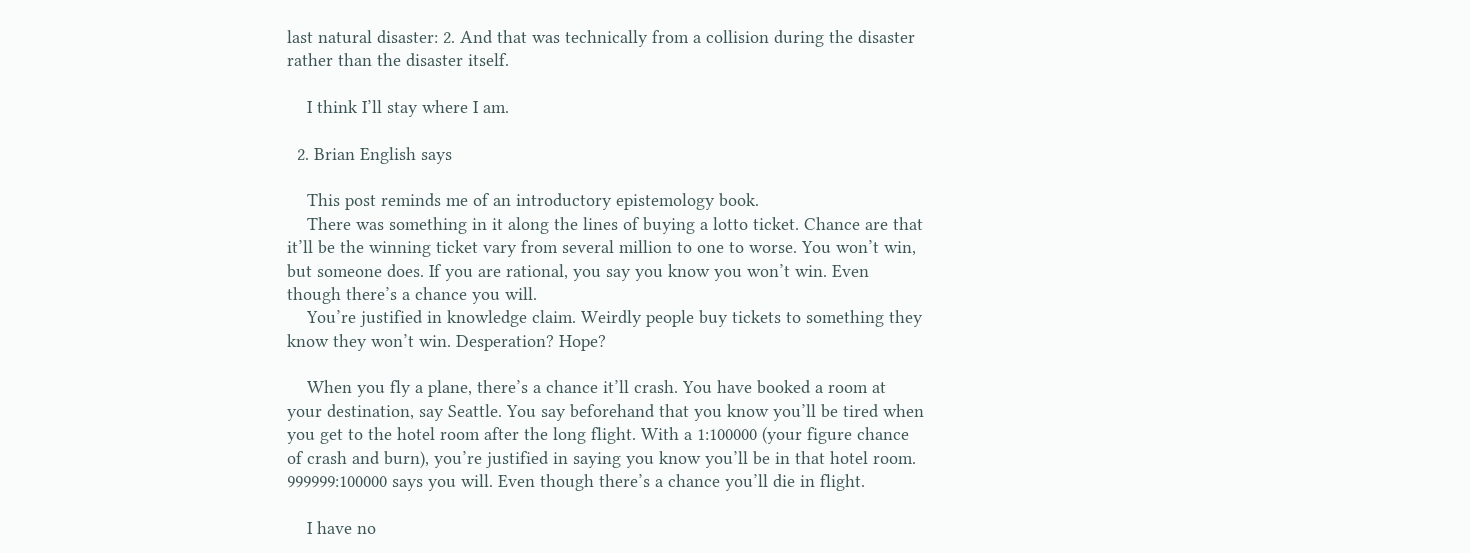last natural disaster: 2. And that was technically from a collision during the disaster rather than the disaster itself.

    I think I’ll stay where I am.

  2. Brian English says

    This post reminds me of an introductory epistemology book.
    There was something in it along the lines of buying a lotto ticket. Chance are that it’ll be the winning ticket vary from several million to one to worse. You won’t win, but someone does. If you are rational, you say you know you won’t win. Even though there’s a chance you will.
    You’re justified in knowledge claim. Weirdly people buy tickets to something they know they won’t win. Desperation? Hope?

    When you fly a plane, there’s a chance it’ll crash. You have booked a room at your destination, say Seattle. You say beforehand that you know you’ll be tired when you get to the hotel room after the long flight. With a 1:100000 (your figure chance of crash and burn), you’re justified in saying you know you’ll be in that hotel room. 999999:100000 says you will. Even though there’s a chance you’ll die in flight.

    I have no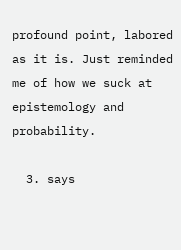profound point, labored as it is. Just reminded me of how we suck at epistemology and probability.

  3. says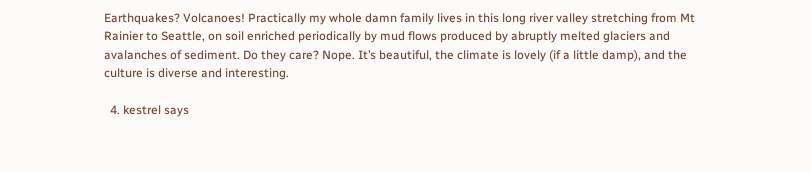Earthquakes? Volcanoes! Practically my whole damn family lives in this long river valley stretching from Mt Rainier to Seattle, on soil enriched periodically by mud flows produced by abruptly melted glaciers and avalanches of sediment. Do they care? Nope. It’s beautiful, the climate is lovely (if a little damp), and the culture is diverse and interesting.

  4. kestrel says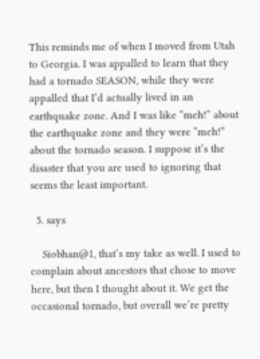This reminds me of when I moved from Utah to Georgia. I was appalled to learn that they had a tornado SEASON, while they were appalled that I’d actually lived in an earthquake zone. And I was like “meh!” about the earthquake zone and they were “meh!” about the tornado season. I suppose it’s the disaster that you are used to ignoring that seems the least important.

  5. says

    Siobhan@1, that’s my take as well. I used to complain about ancestors that chose to move here, but then I thought about it. We get the occasional tornado, but overall we’re pretty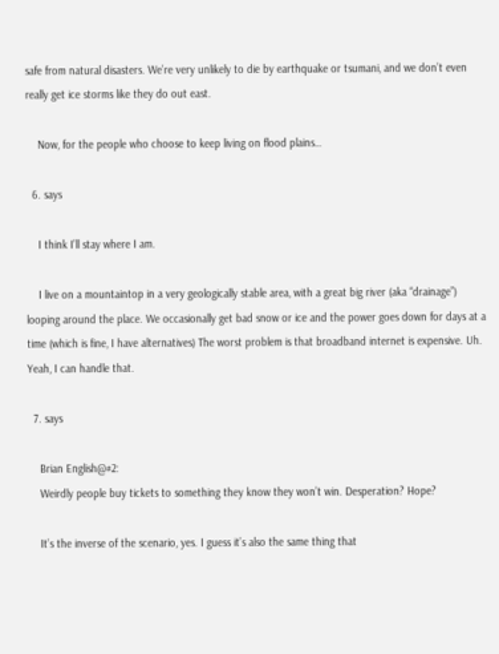safe from natural disasters. We’re very unlikely to die by earthquake or tsumani, and we don’t even really get ice storms like they do out east.

    Now, for the people who choose to keep living on flood plains…

  6. says

    I think I’ll stay where I am.

    I live on a mountaintop in a very geologically stable area, with a great big river (aka “drainage”) looping around the place. We occasionally get bad snow or ice and the power goes down for days at a time (which is fine, I have alternatives) The worst problem is that broadband internet is expensive. Uh. Yeah, I can handle that.

  7. says

    Brian English@#2:
    Weirdly people buy tickets to something they know they won’t win. Desperation? Hope?

    It’s the inverse of the scenario, yes. I guess it’s also the same thing that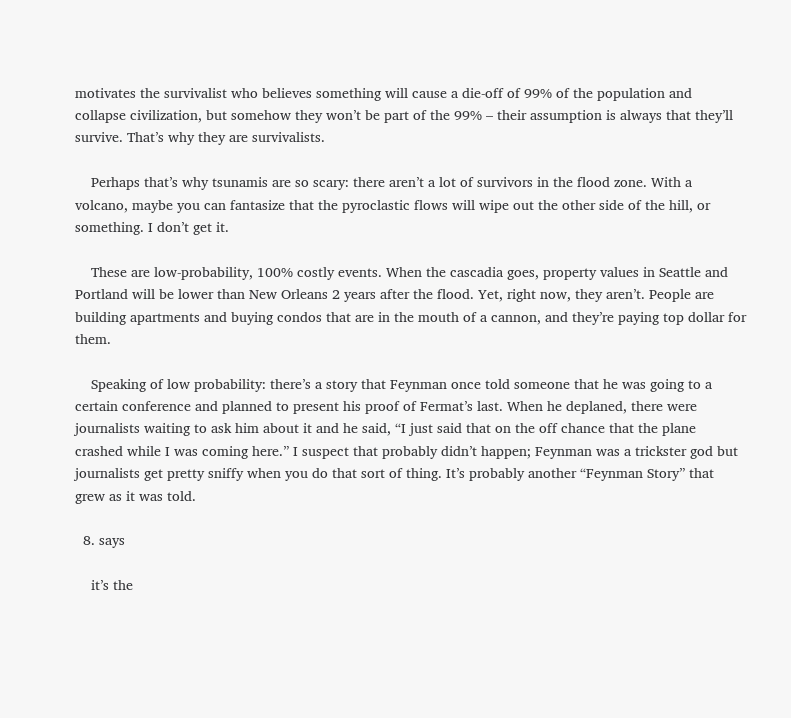motivates the survivalist who believes something will cause a die-off of 99% of the population and collapse civilization, but somehow they won’t be part of the 99% – their assumption is always that they’ll survive. That’s why they are survivalists.

    Perhaps that’s why tsunamis are so scary: there aren’t a lot of survivors in the flood zone. With a volcano, maybe you can fantasize that the pyroclastic flows will wipe out the other side of the hill, or something. I don’t get it.

    These are low-probability, 100% costly events. When the cascadia goes, property values in Seattle and Portland will be lower than New Orleans 2 years after the flood. Yet, right now, they aren’t. People are building apartments and buying condos that are in the mouth of a cannon, and they’re paying top dollar for them.

    Speaking of low probability: there’s a story that Feynman once told someone that he was going to a certain conference and planned to present his proof of Fermat’s last. When he deplaned, there were journalists waiting to ask him about it and he said, “I just said that on the off chance that the plane crashed while I was coming here.” I suspect that probably didn’t happen; Feynman was a trickster god but journalists get pretty sniffy when you do that sort of thing. It’s probably another “Feynman Story” that grew as it was told.

  8. says

    it’s the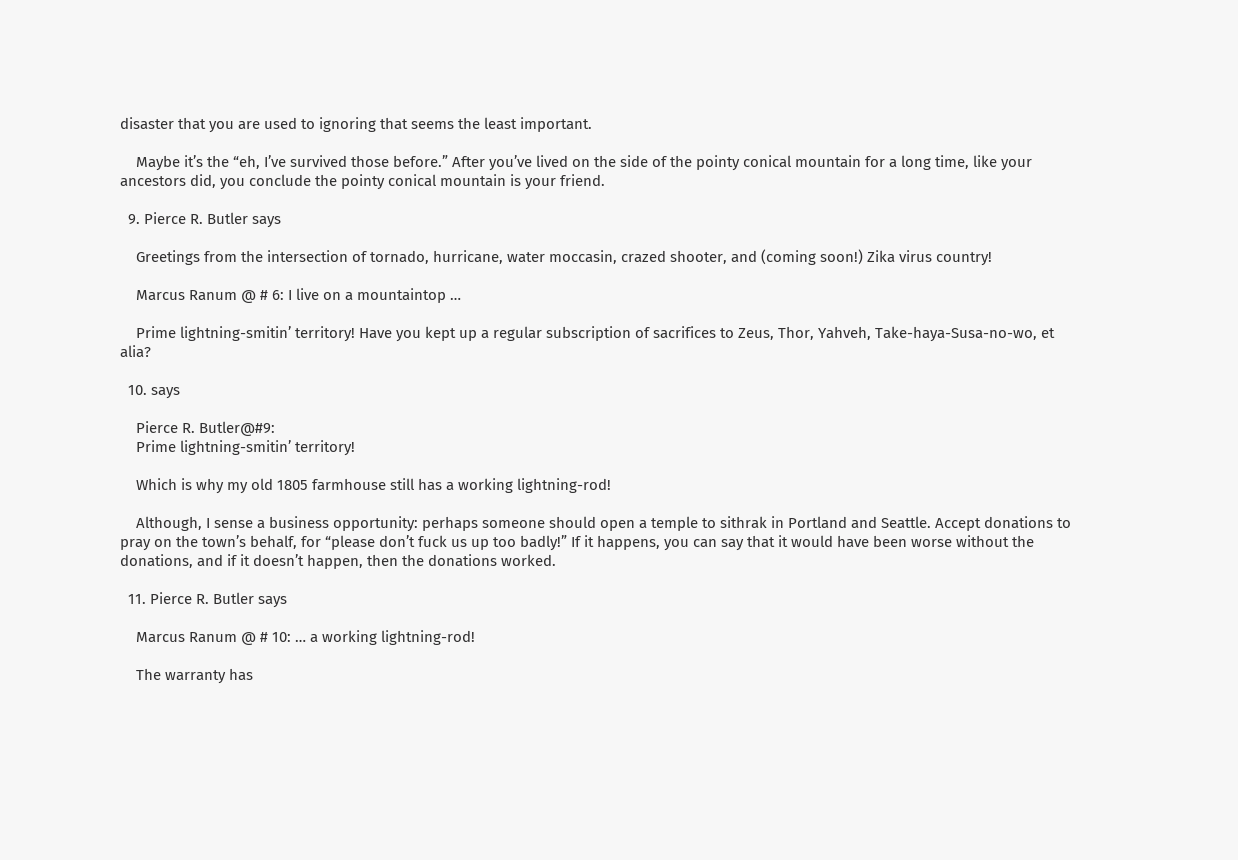disaster that you are used to ignoring that seems the least important.

    Maybe it’s the “eh, I’ve survived those before.” After you’ve lived on the side of the pointy conical mountain for a long time, like your ancestors did, you conclude the pointy conical mountain is your friend.

  9. Pierce R. Butler says

    Greetings from the intersection of tornado, hurricane, water moccasin, crazed shooter, and (coming soon!) Zika virus country!

    Marcus Ranum @ # 6: I live on a mountaintop …

    Prime lightning-smitin’ territory! Have you kept up a regular subscription of sacrifices to Zeus, Thor, Yahveh, Take-haya-Susa-no-wo, et alia?

  10. says

    Pierce R. Butler@#9:
    Prime lightning-smitin’ territory!

    Which is why my old 1805 farmhouse still has a working lightning-rod!

    Although, I sense a business opportunity: perhaps someone should open a temple to sithrak in Portland and Seattle. Accept donations to pray on the town’s behalf, for “please don’t fuck us up too badly!” If it happens, you can say that it would have been worse without the donations, and if it doesn’t happen, then the donations worked.

  11. Pierce R. Butler says

    Marcus Ranum @ # 10: … a working lightning-rod!

    The warranty has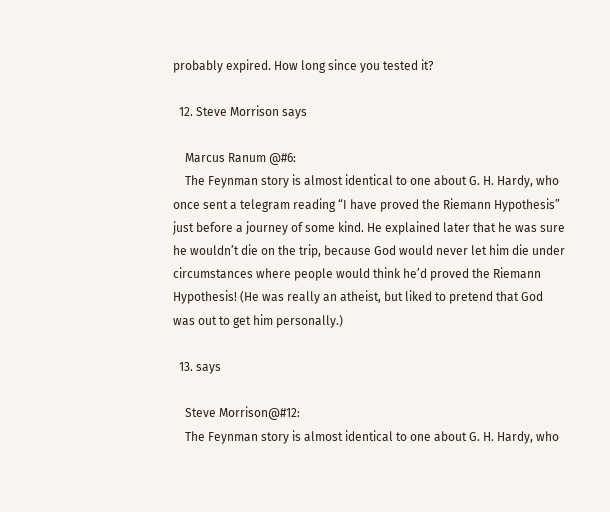probably expired. How long since you tested it?

  12. Steve Morrison says

    Marcus Ranum @#6:
    The Feynman story is almost identical to one about G. H. Hardy, who once sent a telegram reading “I have proved the Riemann Hypothesis” just before a journey of some kind. He explained later that he was sure he wouldn’t die on the trip, because God would never let him die under circumstances where people would think he’d proved the Riemann Hypothesis! (He was really an atheist, but liked to pretend that God was out to get him personally.)

  13. says

    Steve Morrison@#12:
    The Feynman story is almost identical to one about G. H. Hardy, who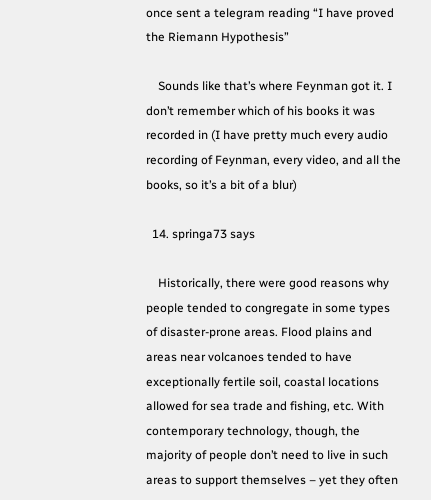once sent a telegram reading “I have proved the Riemann Hypothesis”

    Sounds like that’s where Feynman got it. I don’t remember which of his books it was recorded in (I have pretty much every audio recording of Feynman, every video, and all the books, so it’s a bit of a blur)

  14. springa73 says

    Historically, there were good reasons why people tended to congregate in some types of disaster-prone areas. Flood plains and areas near volcanoes tended to have exceptionally fertile soil, coastal locations allowed for sea trade and fishing, etc. With contemporary technology, though, the majority of people don’t need to live in such areas to support themselves – yet they often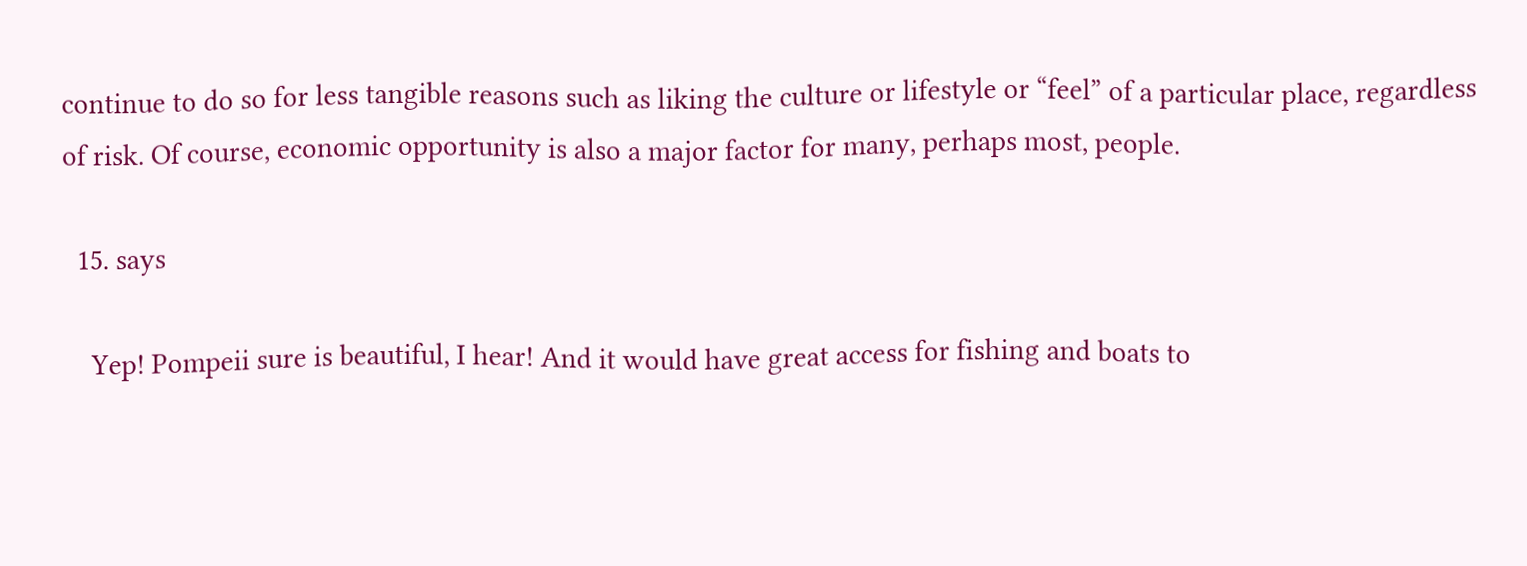continue to do so for less tangible reasons such as liking the culture or lifestyle or “feel” of a particular place, regardless of risk. Of course, economic opportunity is also a major factor for many, perhaps most, people.

  15. says

    Yep! Pompeii sure is beautiful, I hear! And it would have great access for fishing and boats to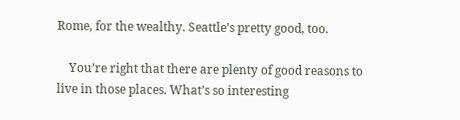Rome, for the wealthy. Seattle’s pretty good, too.

    You’re right that there are plenty of good reasons to live in those places. What’s so interesting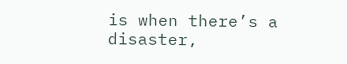is when there’s a disaster,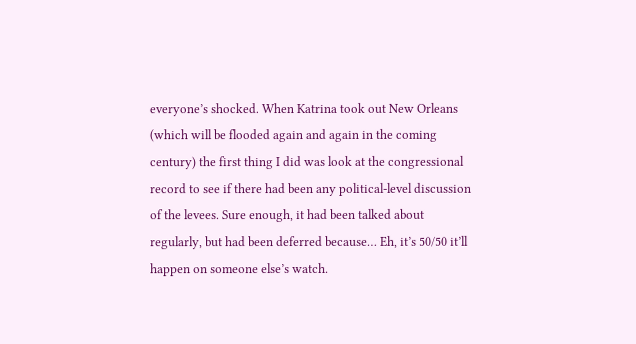everyone’s shocked. When Katrina took out New Orleans (which will be flooded again and again in the coming century) the first thing I did was look at the congressional record to see if there had been any political-level discussion of the levees. Sure enough, it had been talked about regularly, but had been deferred because… Eh, it’s 50/50 it’ll happen on someone else’s watch.